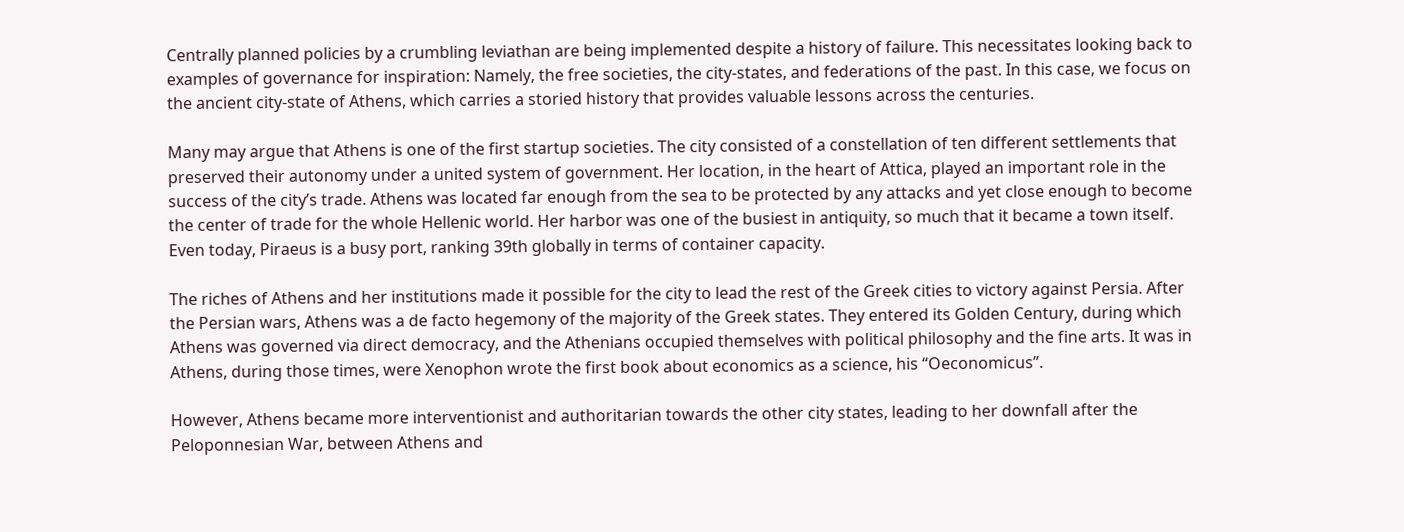Centrally planned policies by a crumbling leviathan are being implemented despite a history of failure. This necessitates looking back to examples of governance for inspiration: Namely, the free societies, the city-states, and federations of the past. In this case, we focus on the ancient city-state of Athens, which carries a storied history that provides valuable lessons across the centuries.

Many may argue that Athens is one of the first startup societies. The city consisted of a constellation of ten different settlements that preserved their autonomy under a united system of government. Her location, in the heart of Attica, played an important role in the success of the city’s trade. Athens was located far enough from the sea to be protected by any attacks and yet close enough to become the center of trade for the whole Hellenic world. Her harbor was one of the busiest in antiquity, so much that it became a town itself. Even today, Piraeus is a busy port, ranking 39th globally in terms of container capacity.

The riches of Athens and her institutions made it possible for the city to lead the rest of the Greek cities to victory against Persia. After the Persian wars, Athens was a de facto hegemony of the majority of the Greek states. They entered its Golden Century, during which Athens was governed via direct democracy, and the Athenians occupied themselves with political philosophy and the fine arts. It was in Athens, during those times, were Xenophon wrote the first book about economics as a science, his “Oeconomicus”.

However, Athens became more interventionist and authoritarian towards the other city states, leading to her downfall after the Peloponnesian War, between Athens and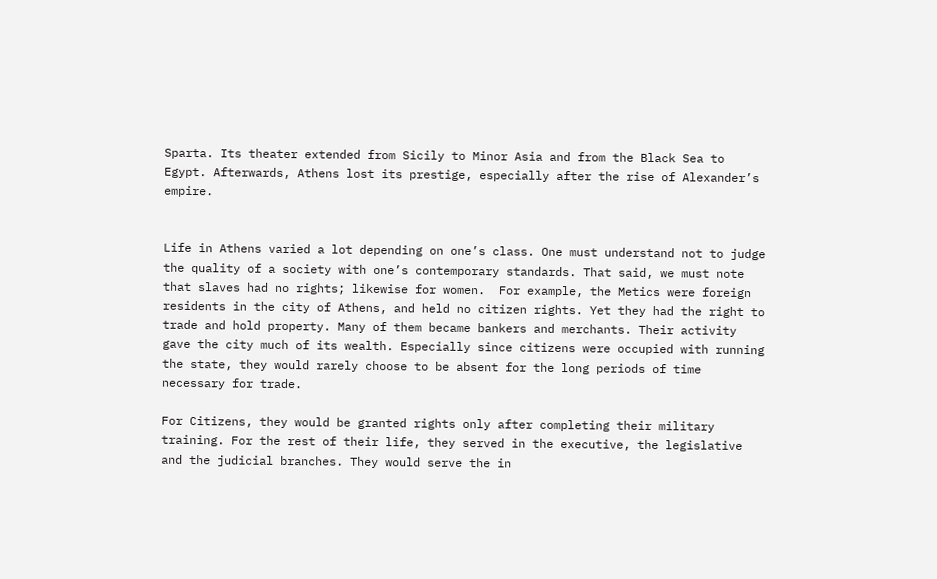Sparta. Its theater extended from Sicily to Minor Asia and from the Black Sea to Egypt. Afterwards, Athens lost its prestige, especially after the rise of Alexander’s empire.


Life in Athens varied a lot depending on one’s class. One must understand not to judge the quality of a society with one’s contemporary standards. That said, we must note that slaves had no rights; likewise for women.  For example, the Metics were foreign residents in the city of Athens, and held no citizen rights. Yet they had the right to trade and hold property. Many of them became bankers and merchants. Their activity gave the city much of its wealth. Especially since citizens were occupied with running the state, they would rarely choose to be absent for the long periods of time necessary for trade.

For Citizens, they would be granted rights only after completing their military training. For the rest of their life, they served in the executive, the legislative and the judicial branches. They would serve the in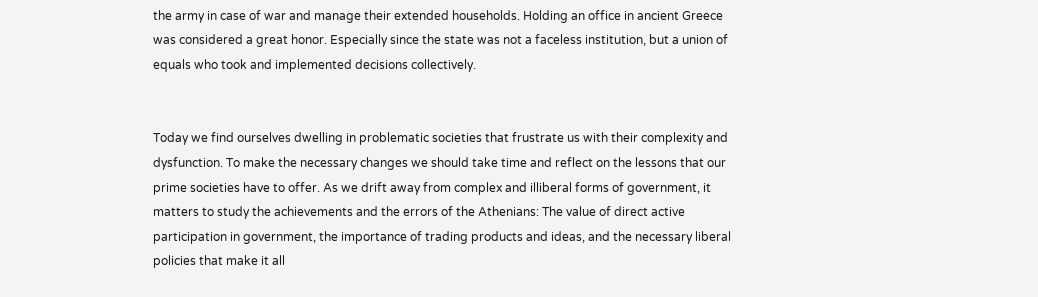the army in case of war and manage their extended households. Holding an office in ancient Greece was considered a great honor. Especially since the state was not a faceless institution, but a union of equals who took and implemented decisions collectively.


Today we find ourselves dwelling in problematic societies that frustrate us with their complexity and dysfunction. To make the necessary changes we should take time and reflect on the lessons that our prime societies have to offer. As we drift away from complex and illiberal forms of government, it matters to study the achievements and the errors of the Athenians: The value of direct active participation in government, the importance of trading products and ideas, and the necessary liberal policies that make it all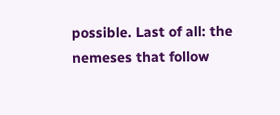possible. Last of all: the nemeses that follow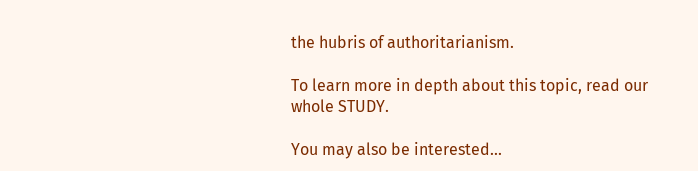the hubris of authoritarianism.

To learn more in depth about this topic, read our whole STUDY.

You may also be interested...